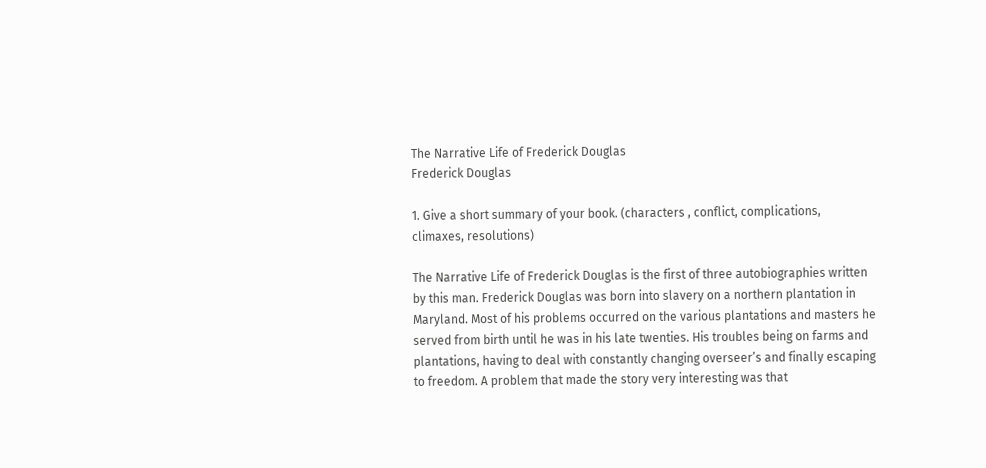The Narrative Life of Frederick Douglas
Frederick Douglas

1. Give a short summary of your book. (characters , conflict, complications, climaxes, resolutions)

The Narrative Life of Frederick Douglas is the first of three autobiographies written by this man. Frederick Douglas was born into slavery on a northern plantation in Maryland. Most of his problems occurred on the various plantations and masters he served from birth until he was in his late twenties. His troubles being on farms and plantations, having to deal with constantly changing overseer’s and finally escaping to freedom. A problem that made the story very interesting was that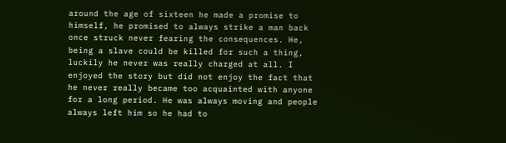around the age of sixteen he made a promise to himself, he promised to always strike a man back once struck never fearing the consequences. He, being a slave could be killed for such a thing, luckily he never was really charged at all. I enjoyed the story but did not enjoy the fact that he never really became too acquainted with anyone for a long period. He was always moving and people always left him so he had to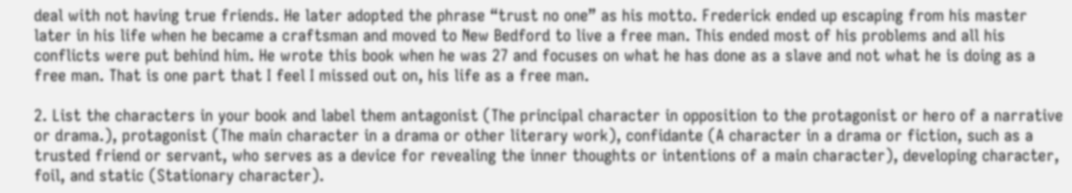deal with not having true friends. He later adopted the phrase “trust no one” as his motto. Frederick ended up escaping from his master later in his life when he became a craftsman and moved to New Bedford to live a free man. This ended most of his problems and all his conflicts were put behind him. He wrote this book when he was 27 and focuses on what he has done as a slave and not what he is doing as a free man. That is one part that I feel I missed out on, his life as a free man.

2. List the characters in your book and label them antagonist (The principal character in opposition to the protagonist or hero of a narrative or drama.), protagonist (The main character in a drama or other literary work), confidante (A character in a drama or fiction, such as a trusted friend or servant, who serves as a device for revealing the inner thoughts or intentions of a main character), developing character, foil, and static (Stationary character).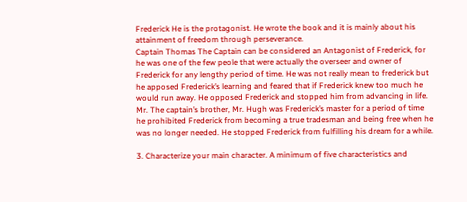Frederick He is the protagonist. He wrote the book and it is mainly about his attainment of freedom through perseverance.
Captain Thomas The Captain can be considered an Antagonist of Frederick, for he was one of the few peole that were actually the overseer and owner of Frederick for any lengthy period of time. He was not really mean to frederick but he apposed Frederick’s learning and feared that if Frederick knew too much he would run away. He opposed Frederick and stopped him from advancing in life.
Mr. The captain’s brother, Mr. Hugh was Frederick’s master for a period of time he prohibited Frederick from becoming a true tradesman and being free when he was no longer needed. He stopped Frederick from fulfilling his dream for a while.

3. Characterize your main character. A minimum of five characteristics and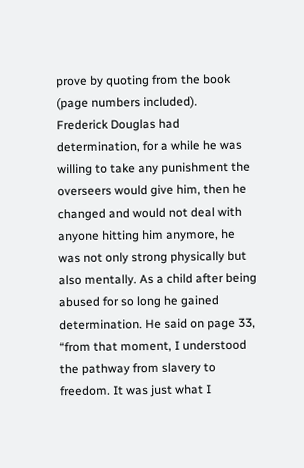prove by quoting from the book (page numbers included).
Frederick Douglas had determination, for a while he was willing to take any punishment the overseers would give him, then he changed and would not deal with anyone hitting him anymore, he was not only strong physically but also mentally. As a child after being abused for so long he gained determination. He said on page 33, “from that moment, I understood the pathway from slavery to freedom. It was just what I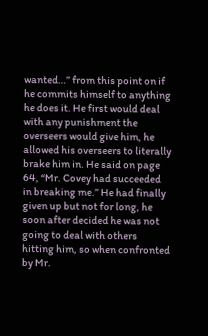wanted…” from this point on if he commits himself to anything he does it. He first would deal with any punishment the overseers would give him, he allowed his overseers to literally brake him in. He said on page 64, “Mr. Covey had succeeded in breaking me.” He had finally given up but not for long, he soon after decided he was not going to deal with others hitting him, so when confronted by Mr.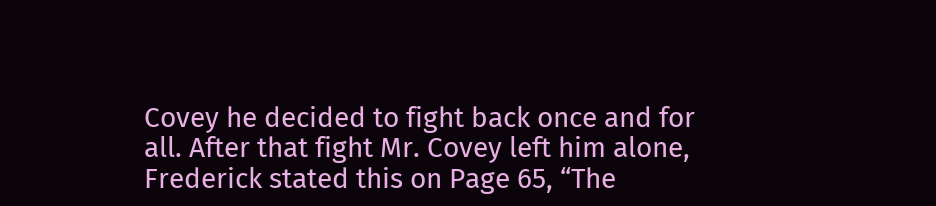Covey he decided to fight back once and for all. After that fight Mr. Covey left him alone, Frederick stated this on Page 65, “The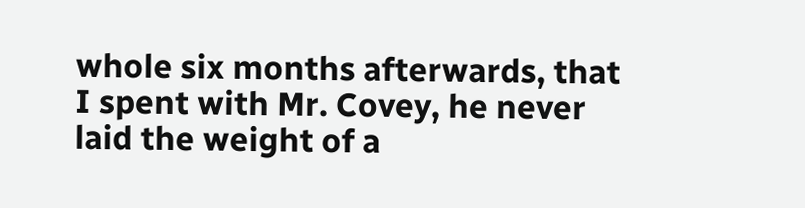whole six months afterwards, that I spent with Mr. Covey, he never laid the weight of a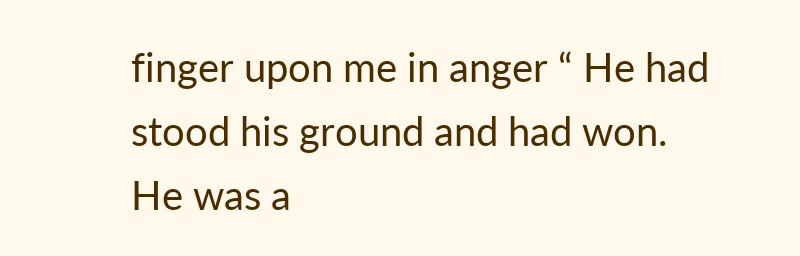finger upon me in anger “ He had stood his ground and had won. He was a